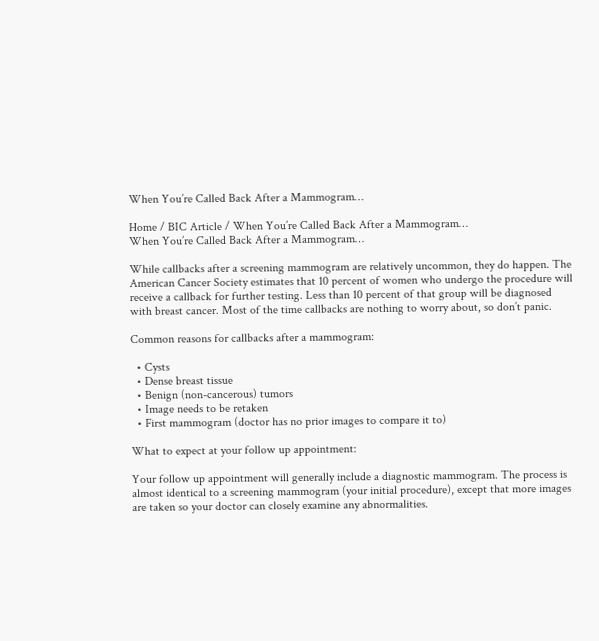When You’re Called Back After a Mammogram…

Home / BIC Article / When You’re Called Back After a Mammogram…
When You’re Called Back After a Mammogram…

While callbacks after a screening mammogram are relatively uncommon, they do happen. The American Cancer Society estimates that 10 percent of women who undergo the procedure will receive a callback for further testing. Less than 10 percent of that group will be diagnosed with breast cancer. Most of the time callbacks are nothing to worry about, so don’t panic.

Common reasons for callbacks after a mammogram:

  • Cysts
  • Dense breast tissue
  • Benign (non-cancerous) tumors
  • Image needs to be retaken
  • First mammogram (doctor has no prior images to compare it to)

What to expect at your follow up appointment:

Your follow up appointment will generally include a diagnostic mammogram. The process is almost identical to a screening mammogram (your initial procedure), except that more images are taken so your doctor can closely examine any abnormalities.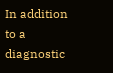In addition to a diagnostic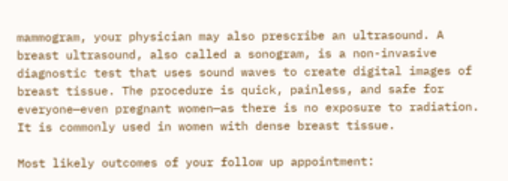mammogram, your physician may also prescribe an ultrasound. A breast ultrasound, also called a sonogram, is a non-invasive diagnostic test that uses sound waves to create digital images of breast tissue. The procedure is quick, painless, and safe for everyone—even pregnant women—as there is no exposure to radiation. It is commonly used in women with dense breast tissue.

Most likely outcomes of your follow up appointment: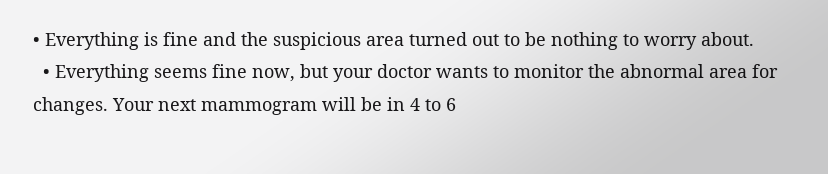• Everything is fine and the suspicious area turned out to be nothing to worry about.
  • Everything seems fine now, but your doctor wants to monitor the abnormal area for changes. Your next mammogram will be in 4 to 6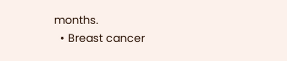months.
  • Breast cancer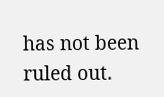has not been ruled out.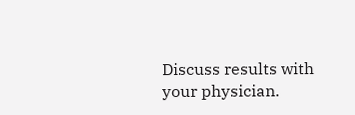Discuss results with your physician.